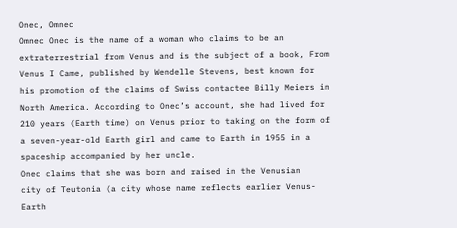Onec, Omnec
Omnec Onec is the name of a woman who claims to be an
extraterrestrial from Venus and is the subject of a book, From
Venus I Came, published by Wendelle Stevens, best known for
his promotion of the claims of Swiss contactee Billy Meiers in
North America. According to Onec’s account, she had lived for
210 years (Earth time) on Venus prior to taking on the form of
a seven-year-old Earth girl and came to Earth in 1955 in a
spaceship accompanied by her uncle.
Onec claims that she was born and raised in the Venusian
city of Teutonia (a city whose name reflects earlier Venus-Earth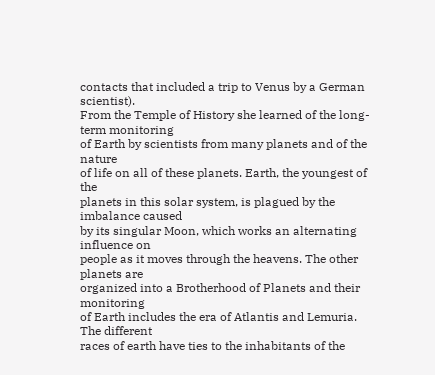contacts that included a trip to Venus by a German scientist).
From the Temple of History she learned of the long-term monitoring
of Earth by scientists from many planets and of the nature
of life on all of these planets. Earth, the youngest of the
planets in this solar system, is plagued by the imbalance caused
by its singular Moon, which works an alternating influence on
people as it moves through the heavens. The other planets are
organized into a Brotherhood of Planets and their monitoring
of Earth includes the era of Atlantis and Lemuria. The different
races of earth have ties to the inhabitants of the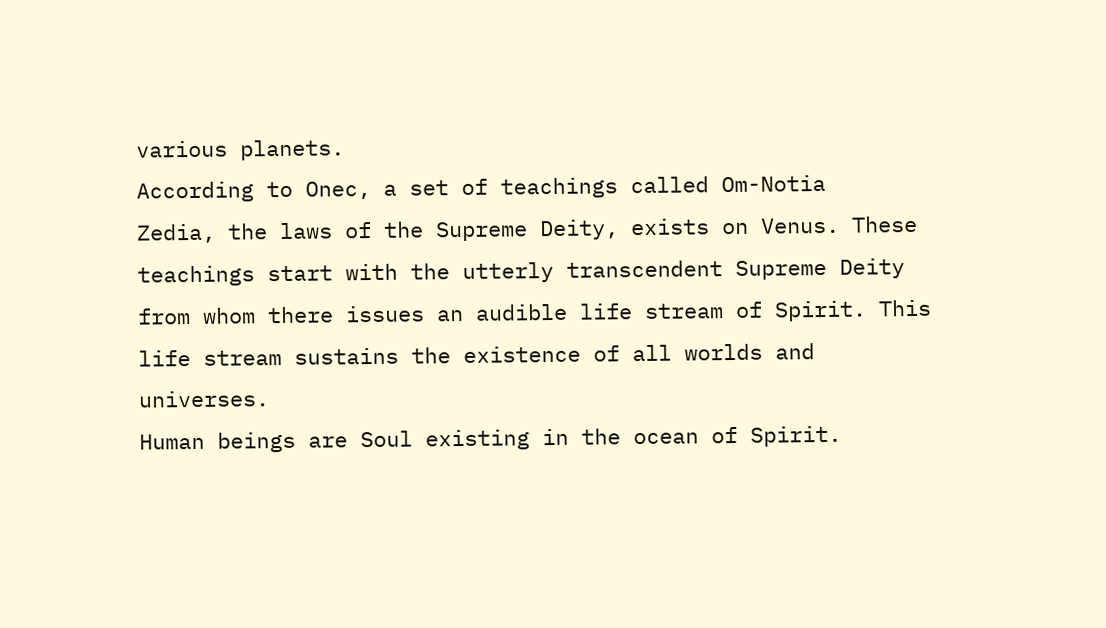various planets.
According to Onec, a set of teachings called Om-Notia
Zedia, the laws of the Supreme Deity, exists on Venus. These
teachings start with the utterly transcendent Supreme Deity
from whom there issues an audible life stream of Spirit. This
life stream sustains the existence of all worlds and universes.
Human beings are Soul existing in the ocean of Spirit.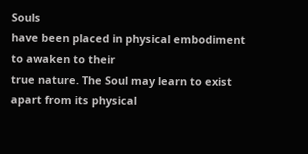Souls
have been placed in physical embodiment to awaken to their
true nature. The Soul may learn to exist apart from its physical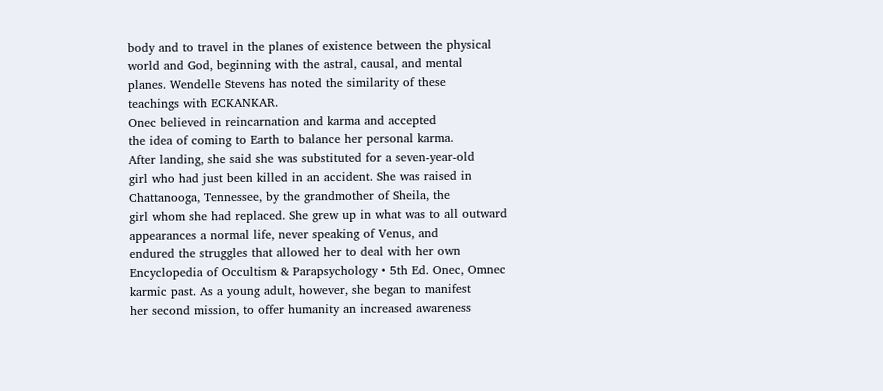body and to travel in the planes of existence between the physical
world and God, beginning with the astral, causal, and mental
planes. Wendelle Stevens has noted the similarity of these
teachings with ECKANKAR.
Onec believed in reincarnation and karma and accepted
the idea of coming to Earth to balance her personal karma.
After landing, she said she was substituted for a seven-year-old
girl who had just been killed in an accident. She was raised in
Chattanooga, Tennessee, by the grandmother of Sheila, the
girl whom she had replaced. She grew up in what was to all outward
appearances a normal life, never speaking of Venus, and
endured the struggles that allowed her to deal with her own
Encyclopedia of Occultism & Parapsychology • 5th Ed. Onec, Omnec
karmic past. As a young adult, however, she began to manifest
her second mission, to offer humanity an increased awareness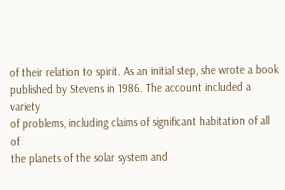of their relation to spirit. As an initial step, she wrote a book
published by Stevens in 1986. The account included a variety
of problems, including claims of significant habitation of all of
the planets of the solar system and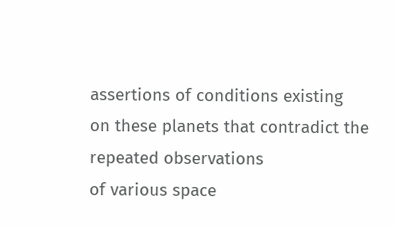assertions of conditions existing
on these planets that contradict the repeated observations
of various space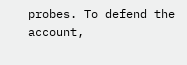probes. To defend the account,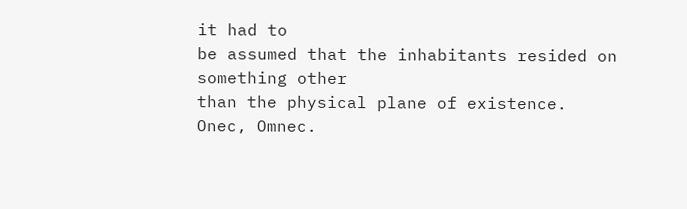it had to
be assumed that the inhabitants resided on something other
than the physical plane of existence.
Onec, Omnec.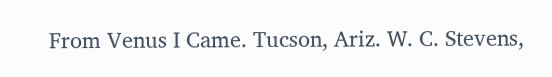From Venus I Came. Tucson, Ariz. W. C. Stevens,